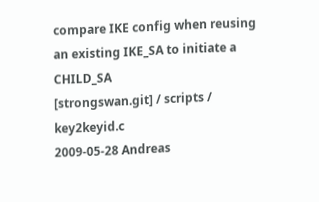compare IKE config when reusing an existing IKE_SA to initiate a CHILD_SA
[strongswan.git] / scripts / key2keyid.c
2009-05-28 Andreas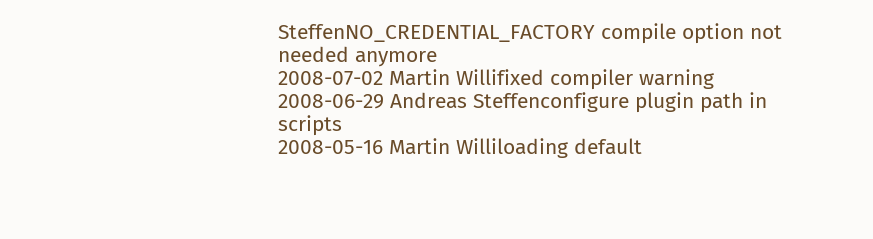SteffenNO_CREDENTIAL_FACTORY compile option not needed anymore
2008-07-02 Martin Willifixed compiler warning
2008-06-29 Andreas Steffenconfigure plugin path in scripts
2008-05-16 Martin Williloading default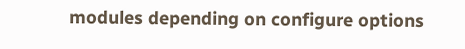modules depending on configure options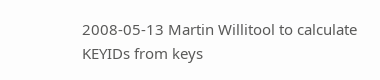2008-05-13 Martin Willitool to calculate KEYIDs from keys